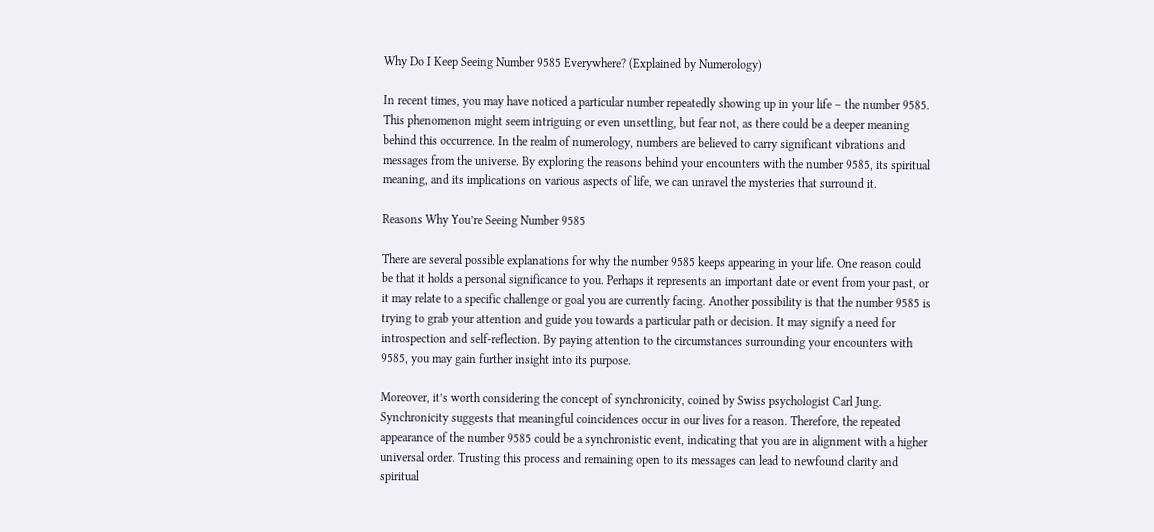Why Do I Keep Seeing Number 9585 Everywhere? (Explained by Numerology)

In recent times, you may have noticed a particular number repeatedly showing up in your life – the number 9585. This phenomenon might seem intriguing or even unsettling, but fear not, as there could be a deeper meaning behind this occurrence. In the realm of numerology, numbers are believed to carry significant vibrations and messages from the universe. By exploring the reasons behind your encounters with the number 9585, its spiritual meaning, and its implications on various aspects of life, we can unravel the mysteries that surround it.

Reasons Why You’re Seeing Number 9585

There are several possible explanations for why the number 9585 keeps appearing in your life. One reason could be that it holds a personal significance to you. Perhaps it represents an important date or event from your past, or it may relate to a specific challenge or goal you are currently facing. Another possibility is that the number 9585 is trying to grab your attention and guide you towards a particular path or decision. It may signify a need for introspection and self-reflection. By paying attention to the circumstances surrounding your encounters with 9585, you may gain further insight into its purpose.

Moreover, it’s worth considering the concept of synchronicity, coined by Swiss psychologist Carl Jung. Synchronicity suggests that meaningful coincidences occur in our lives for a reason. Therefore, the repeated appearance of the number 9585 could be a synchronistic event, indicating that you are in alignment with a higher universal order. Trusting this process and remaining open to its messages can lead to newfound clarity and spiritual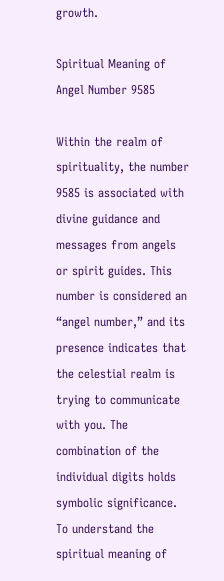growth.

Spiritual Meaning of Angel Number 9585

Within the realm of spirituality, the number 9585 is associated with divine guidance and messages from angels or spirit guides. This number is considered an “angel number,” and its presence indicates that the celestial realm is trying to communicate with you. The combination of the individual digits holds symbolic significance. To understand the spiritual meaning of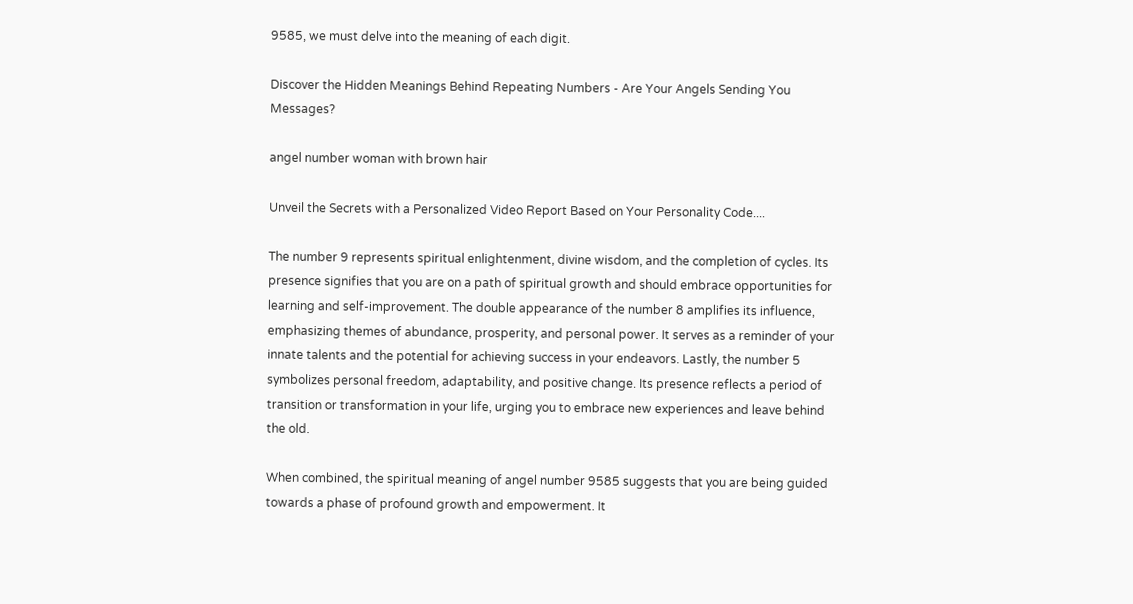9585, we must delve into the meaning of each digit.

Discover the Hidden Meanings Behind Repeating Numbers - Are Your Angels Sending You Messages?

angel number woman with brown hair

Unveil the Secrets with a Personalized Video Report Based on Your Personality Code....

The number 9 represents spiritual enlightenment, divine wisdom, and the completion of cycles. Its presence signifies that you are on a path of spiritual growth and should embrace opportunities for learning and self-improvement. The double appearance of the number 8 amplifies its influence, emphasizing themes of abundance, prosperity, and personal power. It serves as a reminder of your innate talents and the potential for achieving success in your endeavors. Lastly, the number 5 symbolizes personal freedom, adaptability, and positive change. Its presence reflects a period of transition or transformation in your life, urging you to embrace new experiences and leave behind the old.

When combined, the spiritual meaning of angel number 9585 suggests that you are being guided towards a phase of profound growth and empowerment. It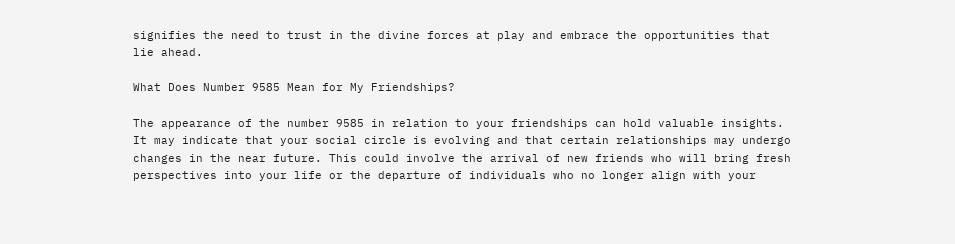signifies the need to trust in the divine forces at play and embrace the opportunities that lie ahead.

What Does Number 9585 Mean for My Friendships?

The appearance of the number 9585 in relation to your friendships can hold valuable insights. It may indicate that your social circle is evolving and that certain relationships may undergo changes in the near future. This could involve the arrival of new friends who will bring fresh perspectives into your life or the departure of individuals who no longer align with your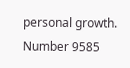personal growth. Number 9585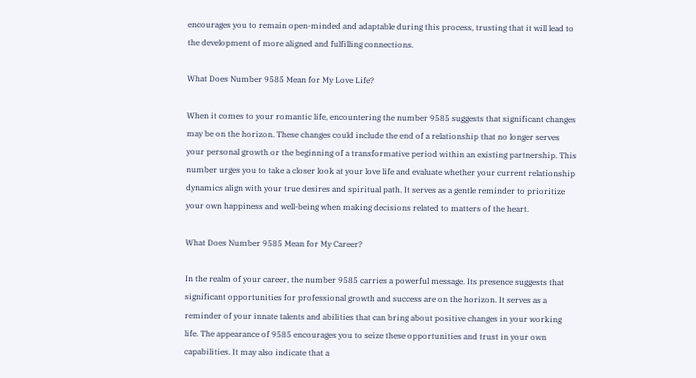encourages you to remain open-minded and adaptable during this process, trusting that it will lead to the development of more aligned and fulfilling connections.

What Does Number 9585 Mean for My Love Life?

When it comes to your romantic life, encountering the number 9585 suggests that significant changes may be on the horizon. These changes could include the end of a relationship that no longer serves your personal growth or the beginning of a transformative period within an existing partnership. This number urges you to take a closer look at your love life and evaluate whether your current relationship dynamics align with your true desires and spiritual path. It serves as a gentle reminder to prioritize your own happiness and well-being when making decisions related to matters of the heart.

What Does Number 9585 Mean for My Career?

In the realm of your career, the number 9585 carries a powerful message. Its presence suggests that significant opportunities for professional growth and success are on the horizon. It serves as a reminder of your innate talents and abilities that can bring about positive changes in your working life. The appearance of 9585 encourages you to seize these opportunities and trust in your own capabilities. It may also indicate that a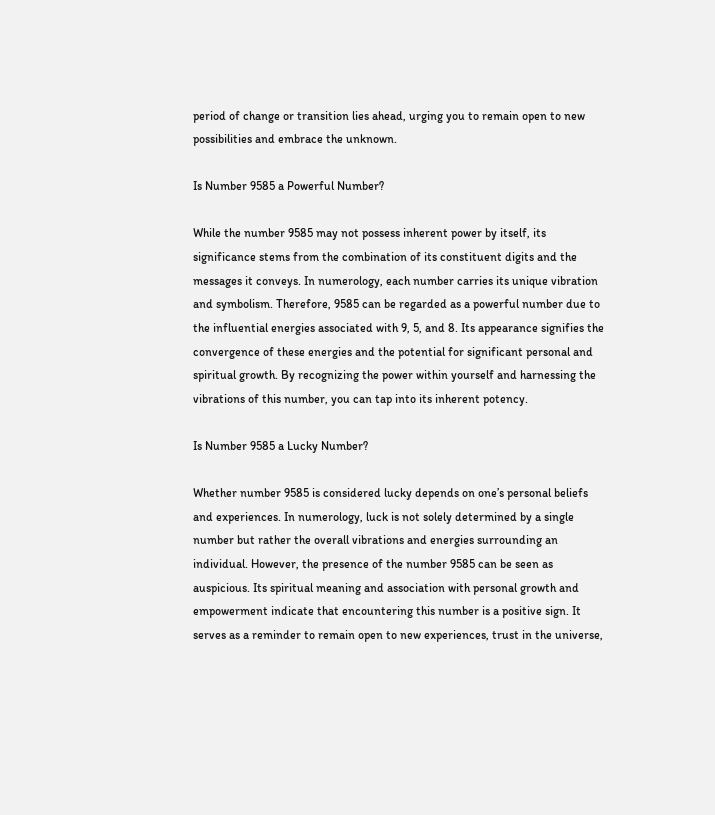period of change or transition lies ahead, urging you to remain open to new possibilities and embrace the unknown.

Is Number 9585 a Powerful Number?

While the number 9585 may not possess inherent power by itself, its significance stems from the combination of its constituent digits and the messages it conveys. In numerology, each number carries its unique vibration and symbolism. Therefore, 9585 can be regarded as a powerful number due to the influential energies associated with 9, 5, and 8. Its appearance signifies the convergence of these energies and the potential for significant personal and spiritual growth. By recognizing the power within yourself and harnessing the vibrations of this number, you can tap into its inherent potency.

Is Number 9585 a Lucky Number?

Whether number 9585 is considered lucky depends on one’s personal beliefs and experiences. In numerology, luck is not solely determined by a single number but rather the overall vibrations and energies surrounding an individual. However, the presence of the number 9585 can be seen as auspicious. Its spiritual meaning and association with personal growth and empowerment indicate that encountering this number is a positive sign. It serves as a reminder to remain open to new experiences, trust in the universe,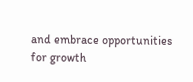and embrace opportunities for growth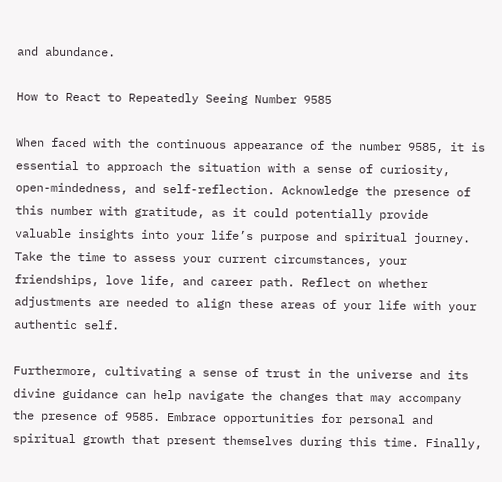and abundance.

How to React to Repeatedly Seeing Number 9585

When faced with the continuous appearance of the number 9585, it is essential to approach the situation with a sense of curiosity, open-mindedness, and self-reflection. Acknowledge the presence of this number with gratitude, as it could potentially provide valuable insights into your life’s purpose and spiritual journey. Take the time to assess your current circumstances, your friendships, love life, and career path. Reflect on whether adjustments are needed to align these areas of your life with your authentic self.

Furthermore, cultivating a sense of trust in the universe and its divine guidance can help navigate the changes that may accompany the presence of 9585. Embrace opportunities for personal and spiritual growth that present themselves during this time. Finally,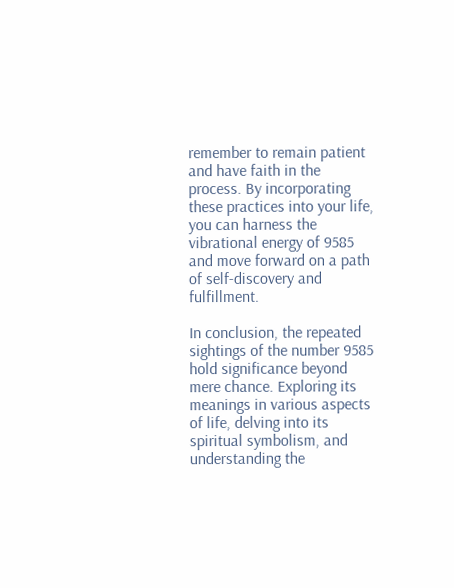remember to remain patient and have faith in the process. By incorporating these practices into your life, you can harness the vibrational energy of 9585 and move forward on a path of self-discovery and fulfillment.

In conclusion, the repeated sightings of the number 9585 hold significance beyond mere chance. Exploring its meanings in various aspects of life, delving into its spiritual symbolism, and understanding the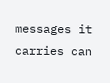messages it carries can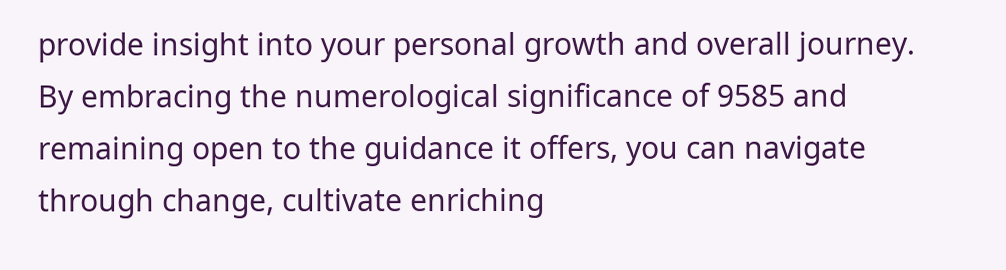provide insight into your personal growth and overall journey. By embracing the numerological significance of 9585 and remaining open to the guidance it offers, you can navigate through change, cultivate enriching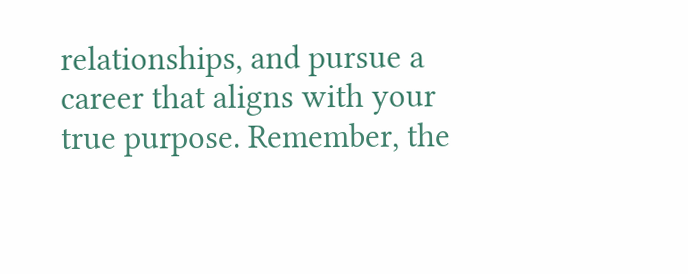relationships, and pursue a career that aligns with your true purpose. Remember, the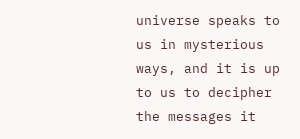universe speaks to us in mysterious ways, and it is up to us to decipher the messages it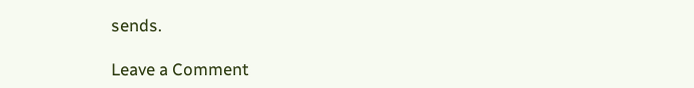sends.

Leave a Comment